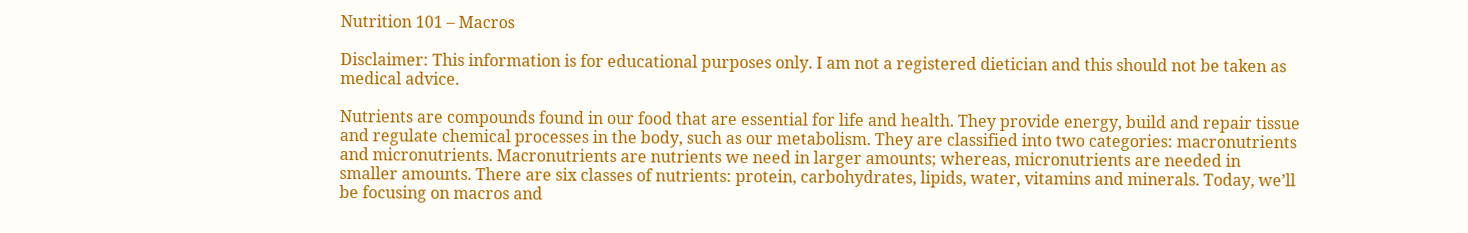Nutrition 101 – Macros

Disclaimer: This information is for educational purposes only. I am not a registered dietician and this should not be taken as medical advice.

Nutrients are compounds found in our food that are essential for life and health. They provide energy, build and repair tissue and regulate chemical processes in the body, such as our metabolism. They are classified into two categories: macronutrients and micronutrients. Macronutrients are nutrients we need in larger amounts; whereas, micronutrients are needed in smaller amounts. There are six classes of nutrients: protein, carbohydrates, lipids, water, vitamins and minerals. Today, we’ll be focusing on macros and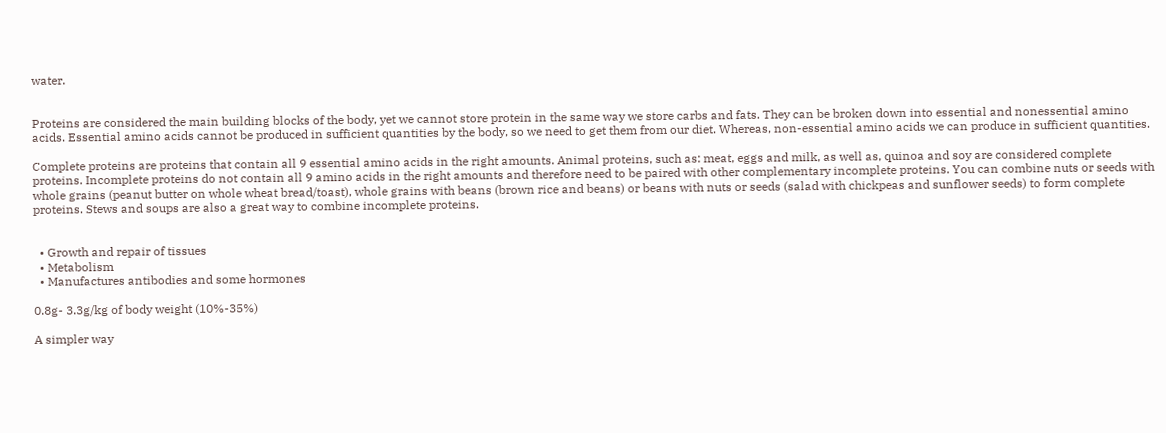water.


Proteins are considered the main building blocks of the body, yet we cannot store protein in the same way we store carbs and fats. They can be broken down into essential and nonessential amino acids. Essential amino acids cannot be produced in sufficient quantities by the body, so we need to get them from our diet. Whereas, non-essential amino acids we can produce in sufficient quantities.

Complete proteins are proteins that contain all 9 essential amino acids in the right amounts. Animal proteins, such as: meat, eggs and milk, as well as, quinoa and soy are considered complete proteins. Incomplete proteins do not contain all 9 amino acids in the right amounts and therefore need to be paired with other complementary incomplete proteins. You can combine nuts or seeds with whole grains (peanut butter on whole wheat bread/toast), whole grains with beans (brown rice and beans) or beans with nuts or seeds (salad with chickpeas and sunflower seeds) to form complete proteins. Stews and soups are also a great way to combine incomplete proteins.


  • Growth and repair of tissues
  • Metabolism
  • Manufactures antibodies and some hormones

0.8g- 3.3g/kg of body weight (10%-35%)

A simpler way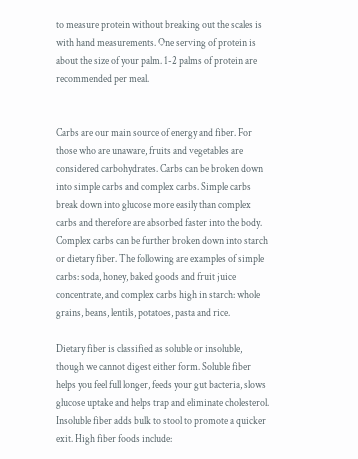to measure protein without breaking out the scales is with hand measurements. One serving of protein is about the size of your palm. 1-2 palms of protein are recommended per meal.


Carbs are our main source of energy and fiber. For those who are unaware, fruits and vegetables are considered carbohydrates. Carbs can be broken down into simple carbs and complex carbs. Simple carbs break down into glucose more easily than complex carbs and therefore are absorbed faster into the body. Complex carbs can be further broken down into starch or dietary fiber. The following are examples of simple carbs: soda, honey, baked goods and fruit juice concentrate, and complex carbs high in starch: whole grains, beans, lentils, potatoes, pasta and rice.

Dietary fiber is classified as soluble or insoluble, though we cannot digest either form. Soluble fiber helps you feel full longer, feeds your gut bacteria, slows glucose uptake and helps trap and eliminate cholesterol. Insoluble fiber adds bulk to stool to promote a quicker exit. High fiber foods include: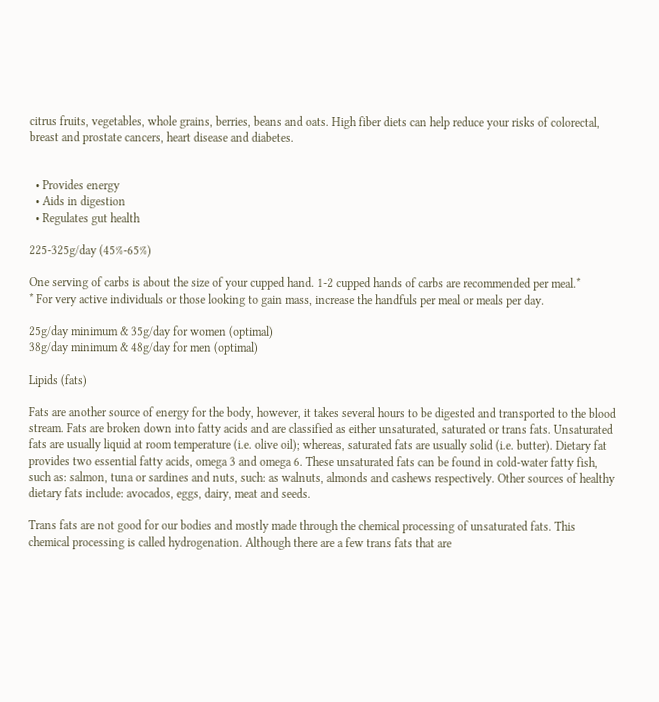citrus fruits, vegetables, whole grains, berries, beans and oats. High fiber diets can help reduce your risks of colorectal, breast and prostate cancers, heart disease and diabetes.


  • Provides energy
  • Aids in digestion
  • Regulates gut health

225-325g/day (45%-65%)

One serving of carbs is about the size of your cupped hand. 1-2 cupped hands of carbs are recommended per meal.*
* For very active individuals or those looking to gain mass, increase the handfuls per meal or meals per day.

25g/day minimum & 35g/day for women (optimal)
38g/day minimum & 48g/day for men (optimal)

Lipids (fats)

Fats are another source of energy for the body, however, it takes several hours to be digested and transported to the blood stream. Fats are broken down into fatty acids and are classified as either unsaturated, saturated or trans fats. Unsaturated fats are usually liquid at room temperature (i.e. olive oil); whereas, saturated fats are usually solid (i.e. butter). Dietary fat provides two essential fatty acids, omega 3 and omega 6. These unsaturated fats can be found in cold-water fatty fish, such as: salmon, tuna or sardines and nuts, such: as walnuts, almonds and cashews respectively. Other sources of healthy dietary fats include: avocados, eggs, dairy, meat and seeds.

Trans fats are not good for our bodies and mostly made through the chemical processing of unsaturated fats. This chemical processing is called hydrogenation. Although there are a few trans fats that are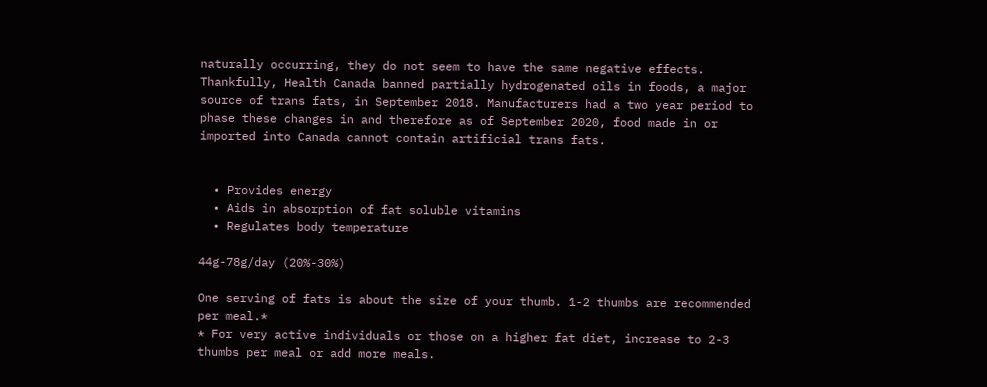naturally occurring, they do not seem to have the same negative effects. Thankfully, Health Canada banned partially hydrogenated oils in foods, a major source of trans fats, in September 2018. Manufacturers had a two year period to phase these changes in and therefore as of September 2020, food made in or imported into Canada cannot contain artificial trans fats.


  • Provides energy
  • Aids in absorption of fat soluble vitamins
  • Regulates body temperature

44g-78g/day (20%-30%)

One serving of fats is about the size of your thumb. 1-2 thumbs are recommended per meal.*
* For very active individuals or those on a higher fat diet, increase to 2-3 thumbs per meal or add more meals.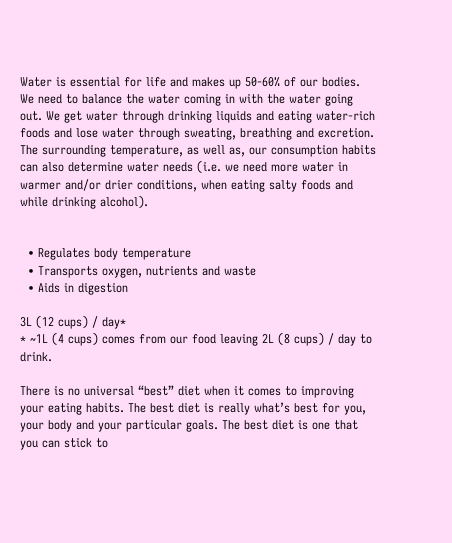Water is essential for life and makes up 50-60% of our bodies. We need to balance the water coming in with the water going out. We get water through drinking liquids and eating water-rich foods and lose water through sweating, breathing and excretion. The surrounding temperature, as well as, our consumption habits can also determine water needs (i.e. we need more water in warmer and/or drier conditions, when eating salty foods and while drinking alcohol).


  • Regulates body temperature
  • Transports oxygen, nutrients and waste
  • Aids in digestion

3L (12 cups) / day*
* ~1L (4 cups) comes from our food leaving 2L (8 cups) / day to drink.

There is no universal “best” diet when it comes to improving your eating habits. The best diet is really what’s best for you, your body and your particular goals. The best diet is one that you can stick to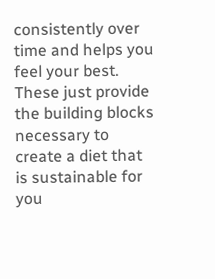consistently over time and helps you feel your best. These just provide the building blocks necessary to create a diet that is sustainable for you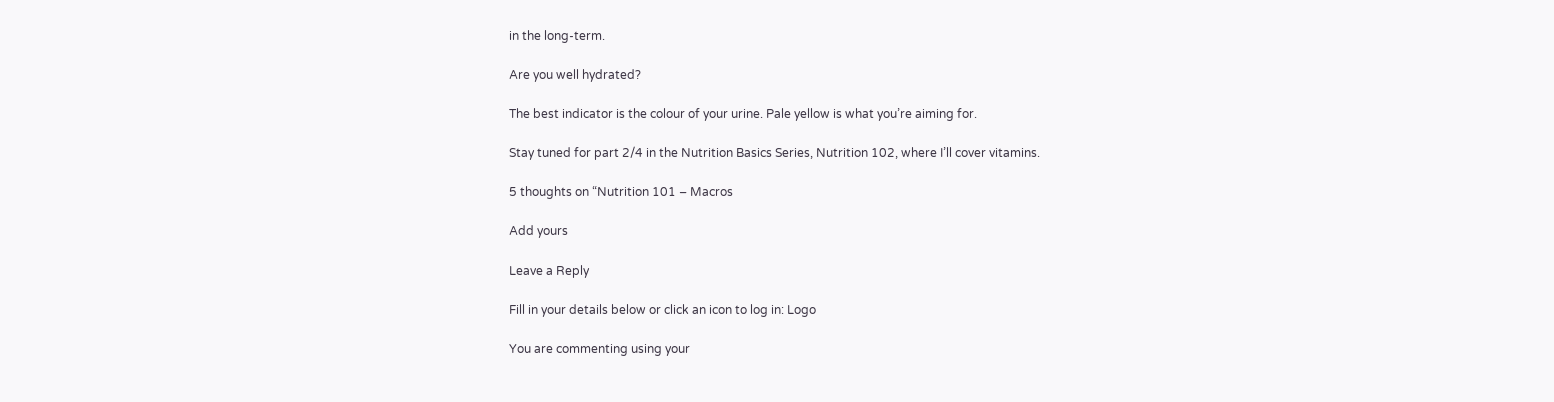in the long-term.

Are you well hydrated?

The best indicator is the colour of your urine. Pale yellow is what you’re aiming for.

Stay tuned for part 2/4 in the Nutrition Basics Series, Nutrition 102, where I’ll cover vitamins.

5 thoughts on “Nutrition 101 – Macros

Add yours

Leave a Reply

Fill in your details below or click an icon to log in: Logo

You are commenting using your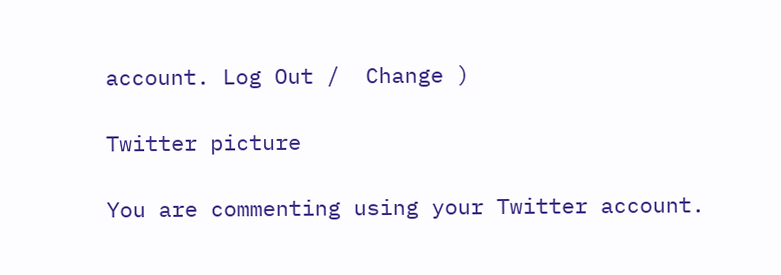account. Log Out /  Change )

Twitter picture

You are commenting using your Twitter account.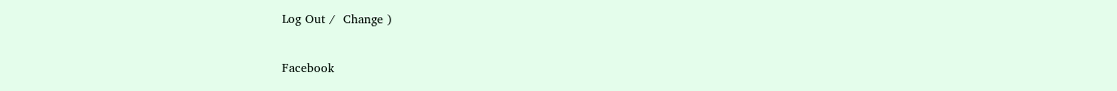Log Out /  Change )

Facebook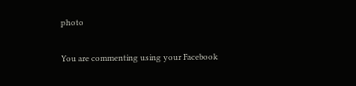photo

You are commenting using your Facebook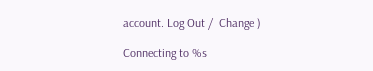account. Log Out /  Change )

Connecting to %s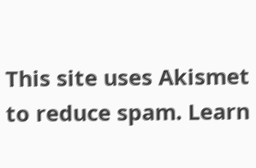This site uses Akismet to reduce spam. Learn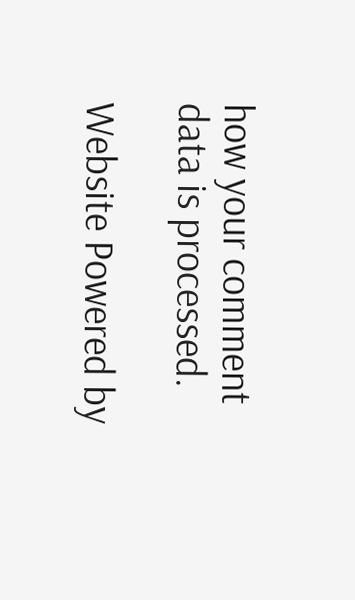how your comment data is processed.

Website Powered by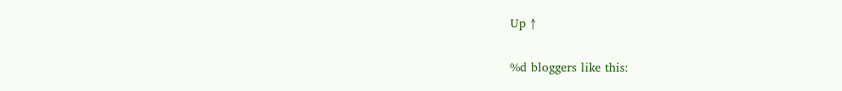Up ↑

%d bloggers like this: